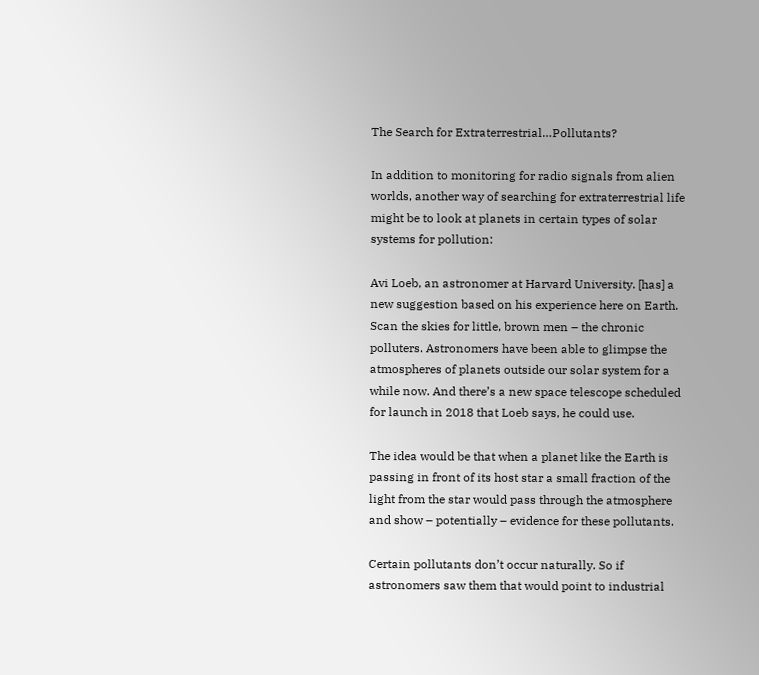The Search for Extraterrestrial…Pollutants?

In addition to monitoring for radio signals from alien worlds, another way of searching for extraterrestrial life might be to look at planets in certain types of solar systems for pollution:

Avi Loeb, an astronomer at Harvard University. [has] a new suggestion based on his experience here on Earth. Scan the skies for little, brown men – the chronic polluters. Astronomers have been able to glimpse the atmospheres of planets outside our solar system for a while now. And there’s a new space telescope scheduled for launch in 2018 that Loeb says, he could use.

The idea would be that when a planet like the Earth is passing in front of its host star a small fraction of the light from the star would pass through the atmosphere and show – potentially – evidence for these pollutants.

Certain pollutants don’t occur naturally. So if astronomers saw them that would point to industrial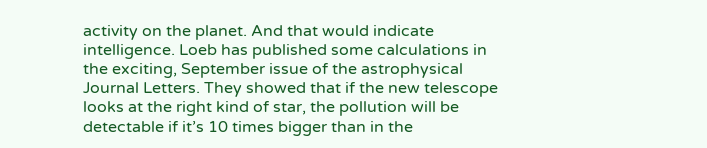activity on the planet. And that would indicate intelligence. Loeb has published some calculations in the exciting, September issue of the astrophysical Journal Letters. They showed that if the new telescope looks at the right kind of star, the pollution will be detectable if it’s 10 times bigger than in the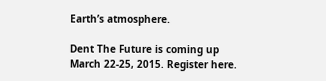Earth’s atmosphere.

Dent The Future is coming up March 22-25, 2015. Register here.